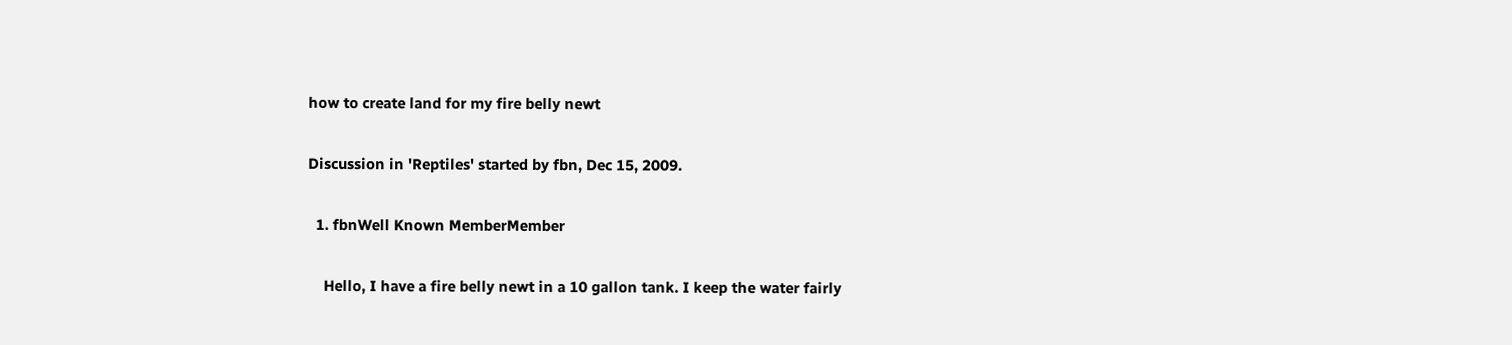how to create land for my fire belly newt

Discussion in 'Reptiles' started by fbn, Dec 15, 2009.

  1. fbnWell Known MemberMember

    Hello, I have a fire belly newt in a 10 gallon tank. I keep the water fairly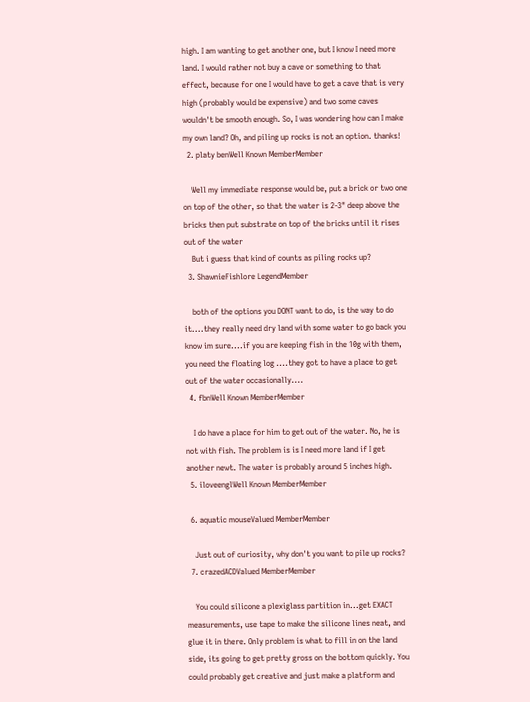high. I am wanting to get another one, but I know I need more land. I would rather not buy a cave or something to that effect, because for one I would have to get a cave that is very high (probably would be expensive) and two some caves wouldn't be smooth enough. So, I was wondering how can I make my own land? Oh, and piling up rocks is not an option. thanks!
  2. platy benWell Known MemberMember

    Well my immediate response would be, put a brick or two one on top of the other, so that the water is 2-3" deep above the bricks then put substrate on top of the bricks until it rises out of the water
    But i guess that kind of counts as piling rocks up?
  3. ShawnieFishlore LegendMember

    both of the options you DONT want to do, is the way to do it....they really need dry land with some water to go back you know im sure....if you are keeping fish in the 10g with them, you need the floating log ....they got to have a place to get out of the water occasionally....
  4. fbnWell Known MemberMember

    I do have a place for him to get out of the water. No, he is not with fish. The problem is is I need more land if I get another newt. The water is probably around 5 inches high.
  5. iloveenglWell Known MemberMember

  6. aquatic mouseValued MemberMember

    Just out of curiosity, why don't you want to pile up rocks?
  7. crazedACDValued MemberMember

    You could silicone a plexiglass partition in...get EXACT measurements, use tape to make the silicone lines neat, and glue it in there. Only problem is what to fill in on the land side, its going to get pretty gross on the bottom quickly. You could probably get creative and just make a platform and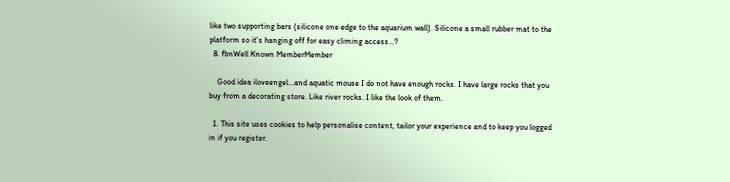like two supporting bars (silicone one edge to the aquarium wall). Silicone a small rubber mat to the platform so it's hanging off for easy climing access...?
  8. fbnWell Known MemberMember

    Good idea iloveengel...and aquatic mouse I do not have enough rocks. I have large rocks that you buy from a decorating store. Like river rocks. I like the look of them.

  1. This site uses cookies to help personalise content, tailor your experience and to keep you logged in if you register.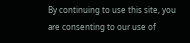By continuing to use this site, you are consenting to our use of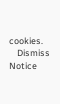cookies.
    Dismiss Notice